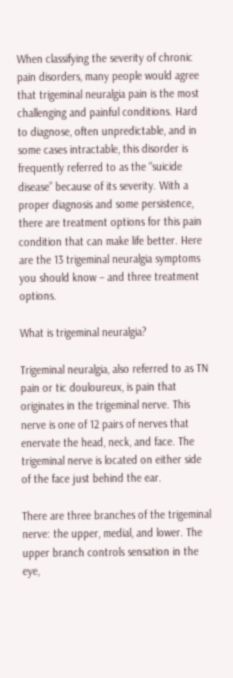When classifying the severity of chronic pain disorders, many people would agree that trigeminal neuralgia pain is the most challenging and painful conditions. Hard to diagnose, often unpredictable, and in some cases intractable, this disorder is frequently referred to as the “suicide disease” because of its severity. With a proper diagnosis and some persistence, there are treatment options for this pain condition that can make life better. Here are the 13 trigeminal neuralgia symptoms you should know – and three treatment options.

What is trigeminal neuralgia?

Trigeminal neuralgia, also referred to as TN pain or tic douloureux, is pain that originates in the trigeminal nerve. This nerve is one of 12 pairs of nerves that enervate the head, neck, and face. The trigeminal nerve is located on either side of the face just behind the ear.

There are three branches of the trigeminal nerve: the upper, medial, and lower. The upper branch controls sensation in the eye,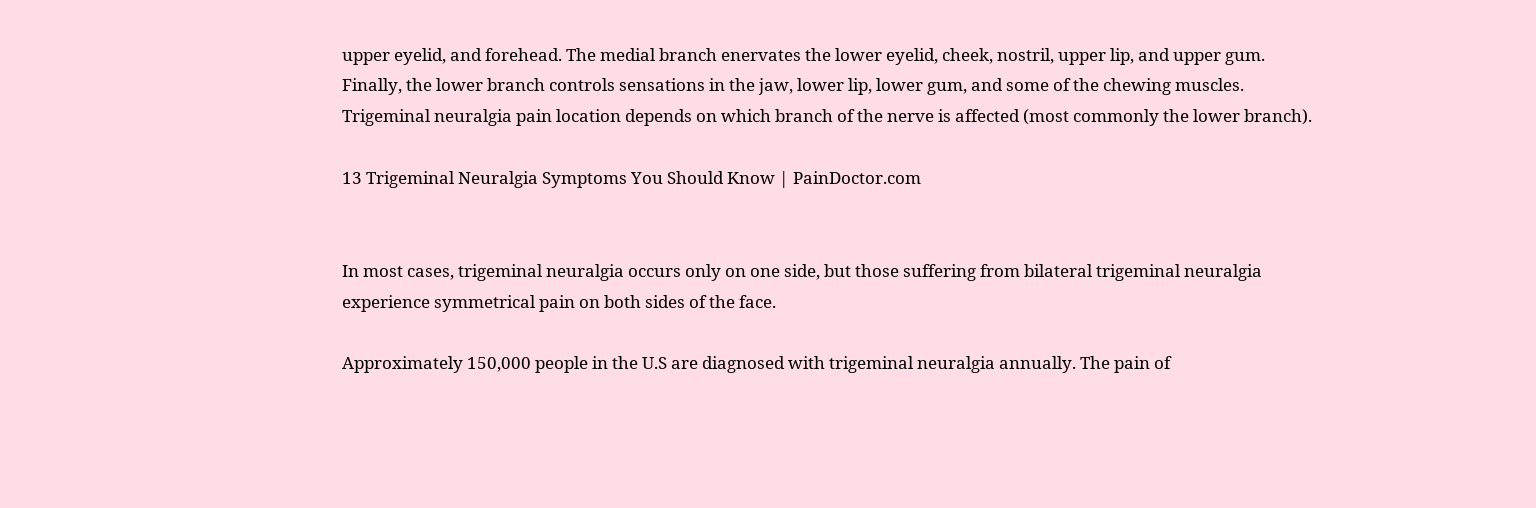upper eyelid, and forehead. The medial branch enervates the lower eyelid, cheek, nostril, upper lip, and upper gum. Finally, the lower branch controls sensations in the jaw, lower lip, lower gum, and some of the chewing muscles. Trigeminal neuralgia pain location depends on which branch of the nerve is affected (most commonly the lower branch).

13 Trigeminal Neuralgia Symptoms You Should Know | PainDoctor.com


In most cases, trigeminal neuralgia occurs only on one side, but those suffering from bilateral trigeminal neuralgia experience symmetrical pain on both sides of the face.

Approximately 150,000 people in the U.S are diagnosed with trigeminal neuralgia annually. The pain of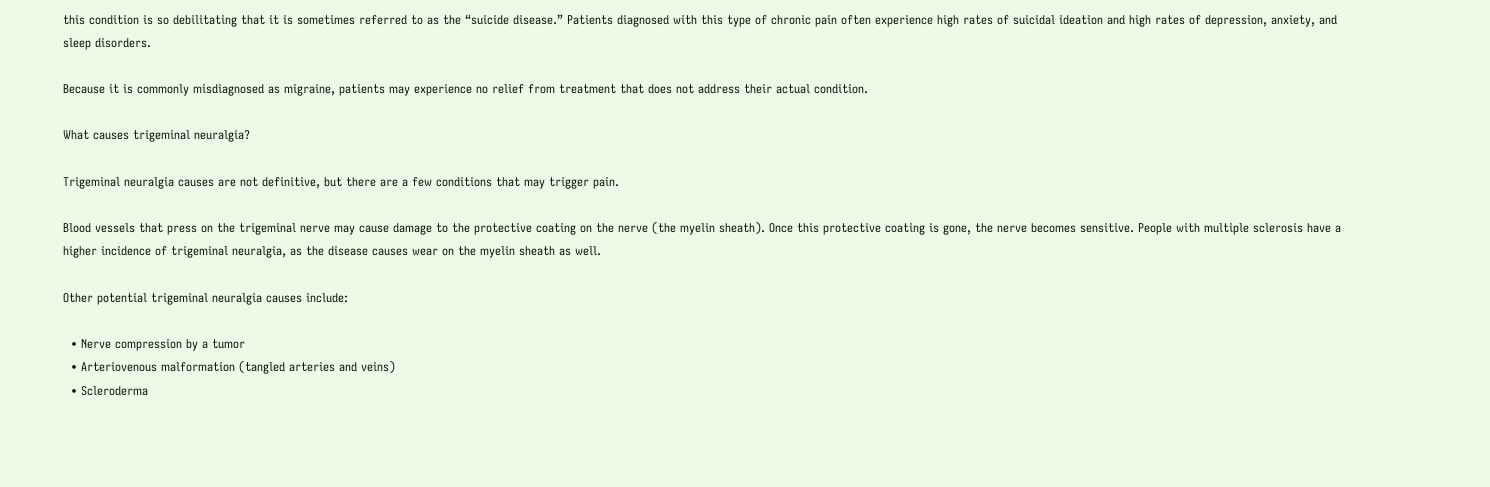this condition is so debilitating that it is sometimes referred to as the “suicide disease.” Patients diagnosed with this type of chronic pain often experience high rates of suicidal ideation and high rates of depression, anxiety, and sleep disorders.

Because it is commonly misdiagnosed as migraine, patients may experience no relief from treatment that does not address their actual condition.

What causes trigeminal neuralgia?

Trigeminal neuralgia causes are not definitive, but there are a few conditions that may trigger pain.

Blood vessels that press on the trigeminal nerve may cause damage to the protective coating on the nerve (the myelin sheath). Once this protective coating is gone, the nerve becomes sensitive. People with multiple sclerosis have a higher incidence of trigeminal neuralgia, as the disease causes wear on the myelin sheath as well.

Other potential trigeminal neuralgia causes include:

  • Nerve compression by a tumor
  • Arteriovenous malformation (tangled arteries and veins)
  • Scleroderma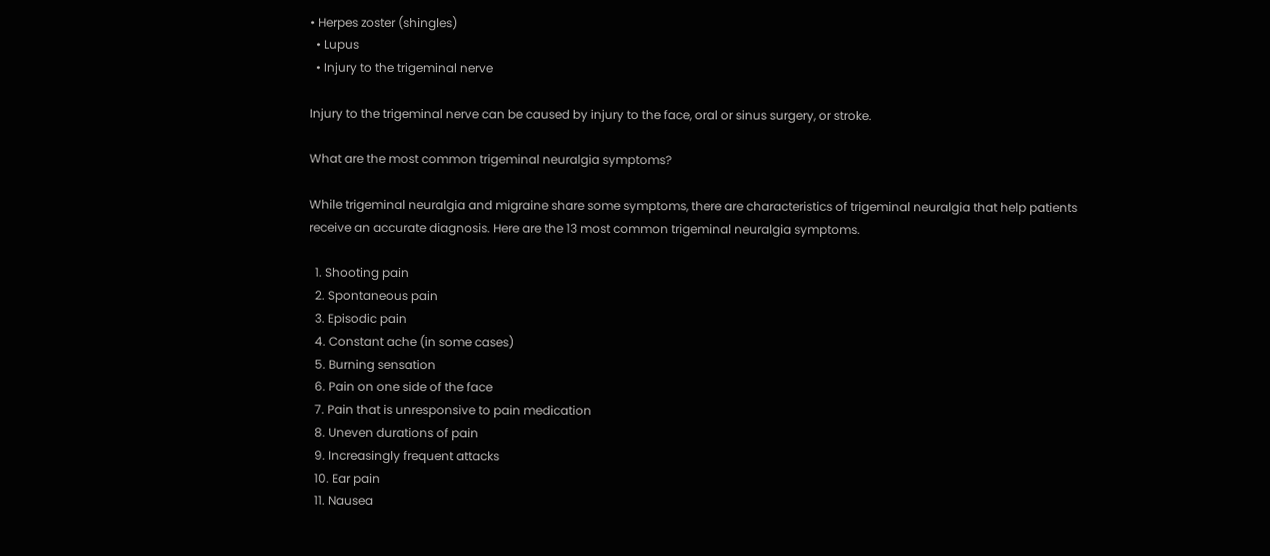• Herpes zoster (shingles)
  • Lupus
  • Injury to the trigeminal nerve

Injury to the trigeminal nerve can be caused by injury to the face, oral or sinus surgery, or stroke.

What are the most common trigeminal neuralgia symptoms?

While trigeminal neuralgia and migraine share some symptoms, there are characteristics of trigeminal neuralgia that help patients receive an accurate diagnosis. Here are the 13 most common trigeminal neuralgia symptoms.

  1. Shooting pain
  2. Spontaneous pain
  3. Episodic pain
  4. Constant ache (in some cases)
  5. Burning sensation
  6. Pain on one side of the face
  7. Pain that is unresponsive to pain medication
  8. Uneven durations of pain
  9. Increasingly frequent attacks
  10. Ear pain
  11. Nausea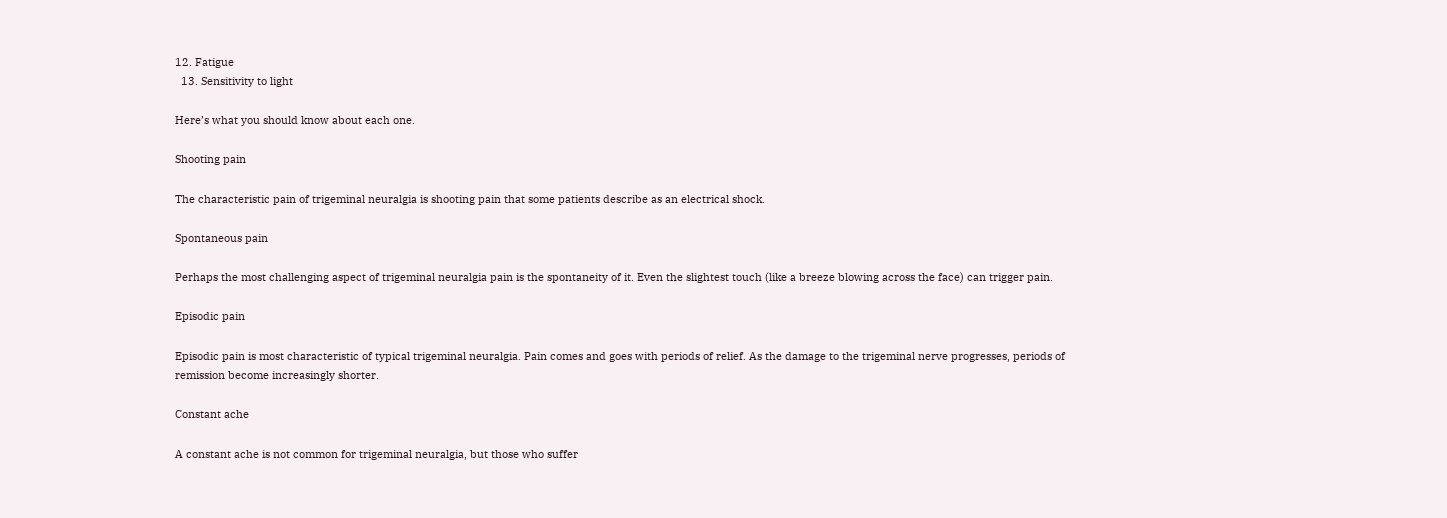12. Fatigue
  13. Sensitivity to light

Here’s what you should know about each one.

Shooting pain

The characteristic pain of trigeminal neuralgia is shooting pain that some patients describe as an electrical shock.

Spontaneous pain

Perhaps the most challenging aspect of trigeminal neuralgia pain is the spontaneity of it. Even the slightest touch (like a breeze blowing across the face) can trigger pain.

Episodic pain

Episodic pain is most characteristic of typical trigeminal neuralgia. Pain comes and goes with periods of relief. As the damage to the trigeminal nerve progresses, periods of remission become increasingly shorter.

Constant ache

A constant ache is not common for trigeminal neuralgia, but those who suffer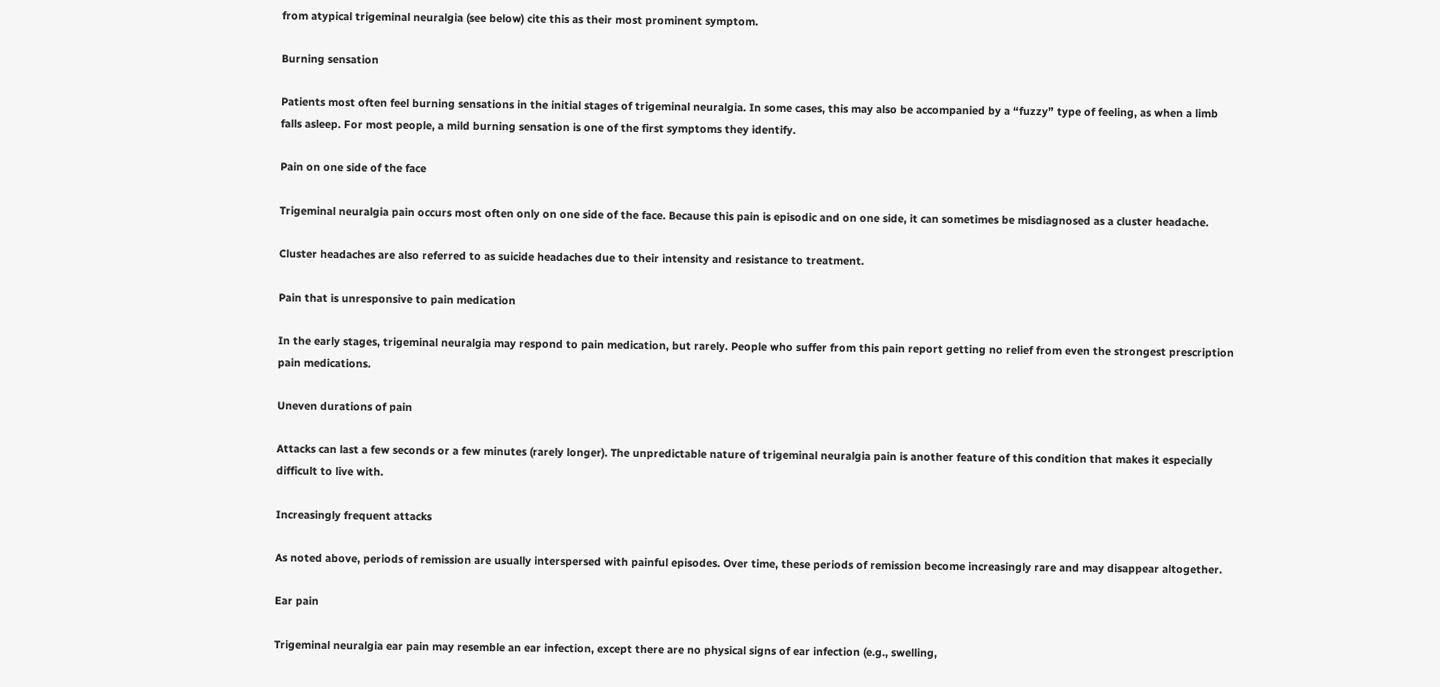from atypical trigeminal neuralgia (see below) cite this as their most prominent symptom.

Burning sensation

Patients most often feel burning sensations in the initial stages of trigeminal neuralgia. In some cases, this may also be accompanied by a “fuzzy” type of feeling, as when a limb falls asleep. For most people, a mild burning sensation is one of the first symptoms they identify.

Pain on one side of the face

Trigeminal neuralgia pain occurs most often only on one side of the face. Because this pain is episodic and on one side, it can sometimes be misdiagnosed as a cluster headache.

Cluster headaches are also referred to as suicide headaches due to their intensity and resistance to treatment.

Pain that is unresponsive to pain medication

In the early stages, trigeminal neuralgia may respond to pain medication, but rarely. People who suffer from this pain report getting no relief from even the strongest prescription pain medications.

Uneven durations of pain

Attacks can last a few seconds or a few minutes (rarely longer). The unpredictable nature of trigeminal neuralgia pain is another feature of this condition that makes it especially difficult to live with.

Increasingly frequent attacks

As noted above, periods of remission are usually interspersed with painful episodes. Over time, these periods of remission become increasingly rare and may disappear altogether.

Ear pain

Trigeminal neuralgia ear pain may resemble an ear infection, except there are no physical signs of ear infection (e.g., swelling,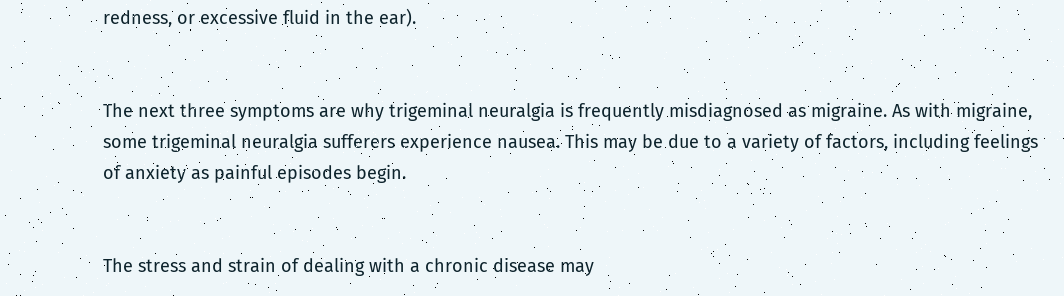redness, or excessive fluid in the ear).


The next three symptoms are why trigeminal neuralgia is frequently misdiagnosed as migraine. As with migraine, some trigeminal neuralgia sufferers experience nausea. This may be due to a variety of factors, including feelings of anxiety as painful episodes begin.


The stress and strain of dealing with a chronic disease may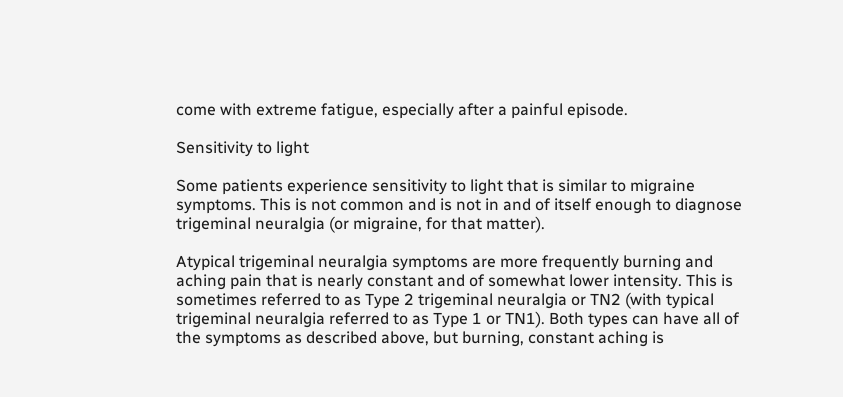come with extreme fatigue, especially after a painful episode.

Sensitivity to light

Some patients experience sensitivity to light that is similar to migraine symptoms. This is not common and is not in and of itself enough to diagnose trigeminal neuralgia (or migraine, for that matter).

Atypical trigeminal neuralgia symptoms are more frequently burning and aching pain that is nearly constant and of somewhat lower intensity. This is sometimes referred to as Type 2 trigeminal neuralgia or TN2 (with typical trigeminal neuralgia referred to as Type 1 or TN1). Both types can have all of the symptoms as described above, but burning, constant aching is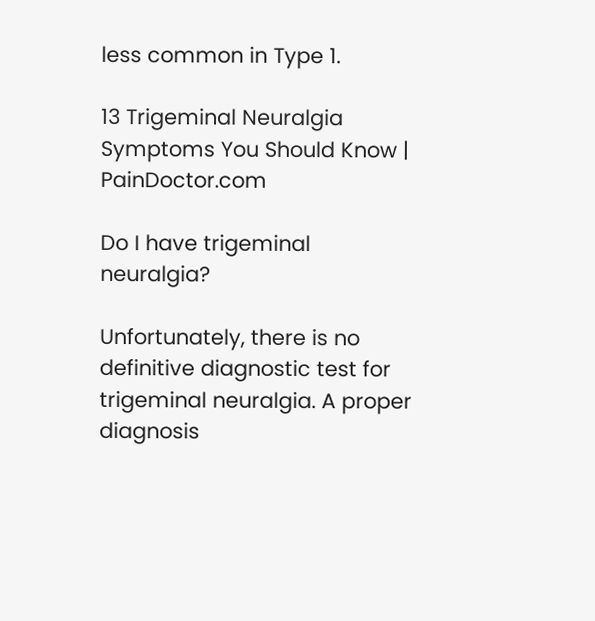less common in Type 1.

13 Trigeminal Neuralgia Symptoms You Should Know | PainDoctor.com

Do I have trigeminal neuralgia?

Unfortunately, there is no definitive diagnostic test for trigeminal neuralgia. A proper diagnosis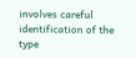involves careful identification of the type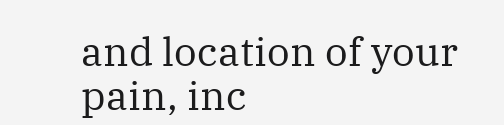and location of your pain, inc